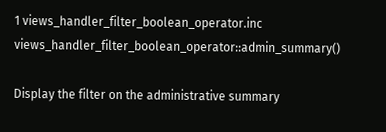1 views_handler_filter_boolean_operator.inc views_handler_filter_boolean_operator::admin_summary()

Display the filter on the administrative summary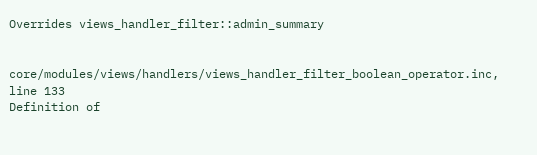Overrides views_handler_filter::admin_summary


core/modules/views/handlers/views_handler_filter_boolean_operator.inc, line 133
Definition of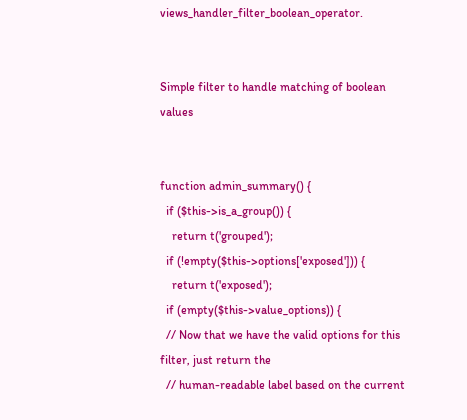views_handler_filter_boolean_operator.


Simple filter to handle matching of boolean values


function admin_summary() {
  if ($this->is_a_group()) {
    return t('grouped');
  if (!empty($this->options['exposed'])) {
    return t('exposed');
  if (empty($this->value_options)) {
  // Now that we have the valid options for this filter, just return the
  // human-readable label based on the current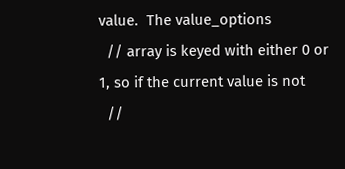value.  The value_options
  // array is keyed with either 0 or 1, so if the current value is not
  //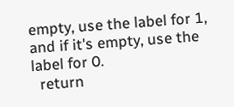empty, use the label for 1, and if it's empty, use the label for 0.
  return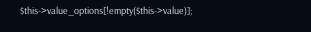$this->value_options[!empty($this->value)];